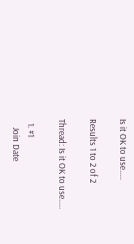Is it OK to use.....

Results 1 to 2 of 2

Thread: Is it OK to use.....

  1. #1
    Join Date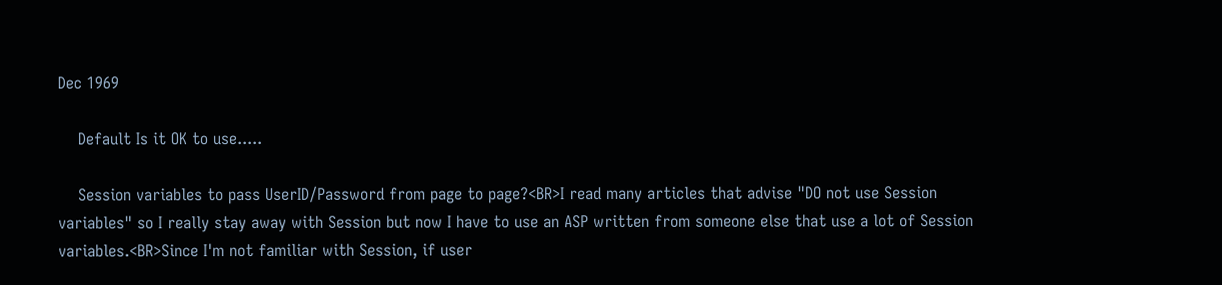Dec 1969

    Default Is it OK to use.....

    Session variables to pass UserID/Password from page to page?<BR>I read many articles that advise "DO not use Session variables" so I really stay away with Session but now I have to use an ASP written from someone else that use a lot of Session variables.<BR>Since I'm not familiar with Session, if user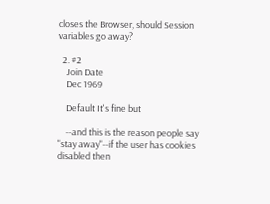closes the Browser, should Session variables go away?

  2. #2
    Join Date
    Dec 1969

    Default It's fine but

    --and this is the reason people say "stay away"--if the user has cookies disabled then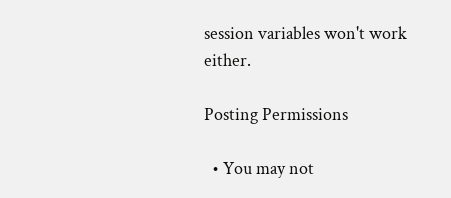session variables won't work either.

Posting Permissions

  • You may not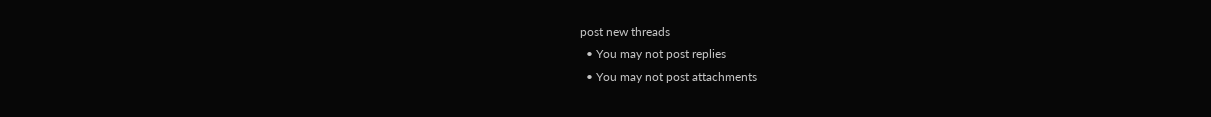post new threads
  • You may not post replies
  • You may not post attachments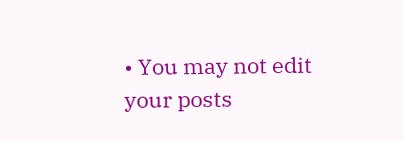• You may not edit your posts